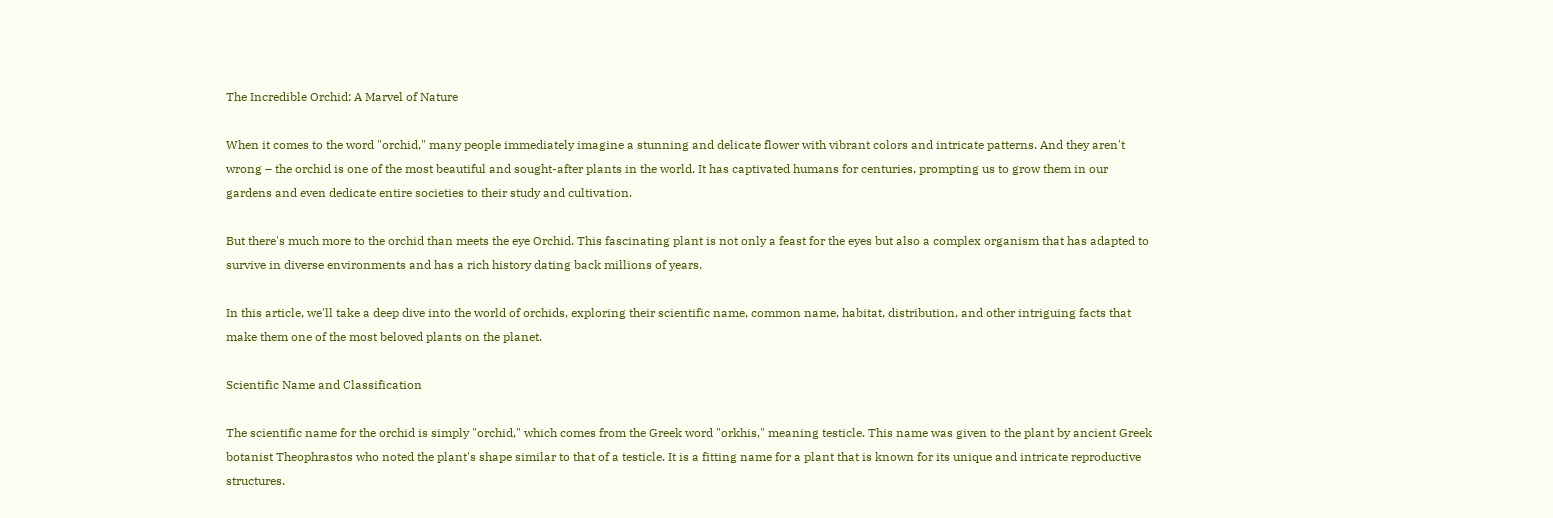The Incredible Orchid: A Marvel of Nature

When it comes to the word "orchid," many people immediately imagine a stunning and delicate flower with vibrant colors and intricate patterns. And they aren't wrong – the orchid is one of the most beautiful and sought-after plants in the world. It has captivated humans for centuries, prompting us to grow them in our gardens and even dedicate entire societies to their study and cultivation.

But there's much more to the orchid than meets the eye Orchid. This fascinating plant is not only a feast for the eyes but also a complex organism that has adapted to survive in diverse environments and has a rich history dating back millions of years.

In this article, we'll take a deep dive into the world of orchids, exploring their scientific name, common name, habitat, distribution, and other intriguing facts that make them one of the most beloved plants on the planet.

Scientific Name and Classification

The scientific name for the orchid is simply "orchid," which comes from the Greek word "orkhis," meaning testicle. This name was given to the plant by ancient Greek botanist Theophrastos who noted the plant's shape similar to that of a testicle. It is a fitting name for a plant that is known for its unique and intricate reproductive structures.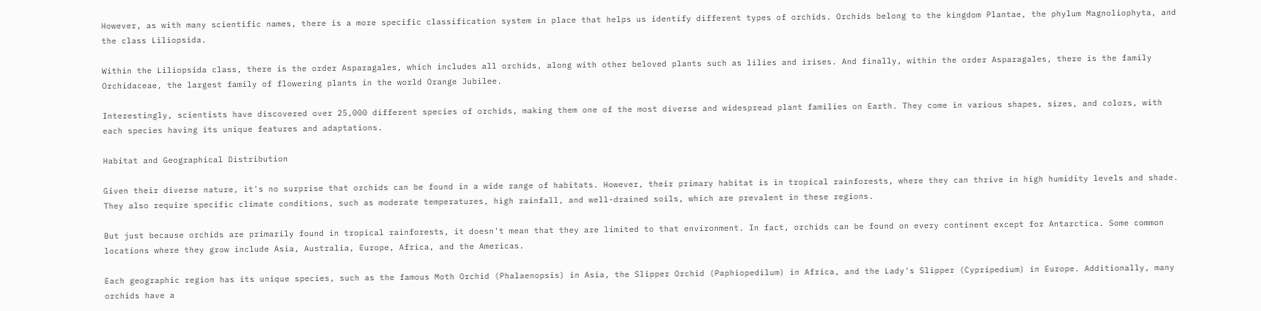However, as with many scientific names, there is a more specific classification system in place that helps us identify different types of orchids. Orchids belong to the kingdom Plantae, the phylum Magnoliophyta, and the class Liliopsida.

Within the Liliopsida class, there is the order Asparagales, which includes all orchids, along with other beloved plants such as lilies and irises. And finally, within the order Asparagales, there is the family Orchidaceae, the largest family of flowering plants in the world Orange Jubilee.

Interestingly, scientists have discovered over 25,000 different species of orchids, making them one of the most diverse and widespread plant families on Earth. They come in various shapes, sizes, and colors, with each species having its unique features and adaptations.

Habitat and Geographical Distribution

Given their diverse nature, it's no surprise that orchids can be found in a wide range of habitats. However, their primary habitat is in tropical rainforests, where they can thrive in high humidity levels and shade. They also require specific climate conditions, such as moderate temperatures, high rainfall, and well-drained soils, which are prevalent in these regions.

But just because orchids are primarily found in tropical rainforests, it doesn't mean that they are limited to that environment. In fact, orchids can be found on every continent except for Antarctica. Some common locations where they grow include Asia, Australia, Europe, Africa, and the Americas.

Each geographic region has its unique species, such as the famous Moth Orchid (Phalaenopsis) in Asia, the Slipper Orchid (Paphiopedilum) in Africa, and the Lady's Slipper (Cypripedium) in Europe. Additionally, many orchids have a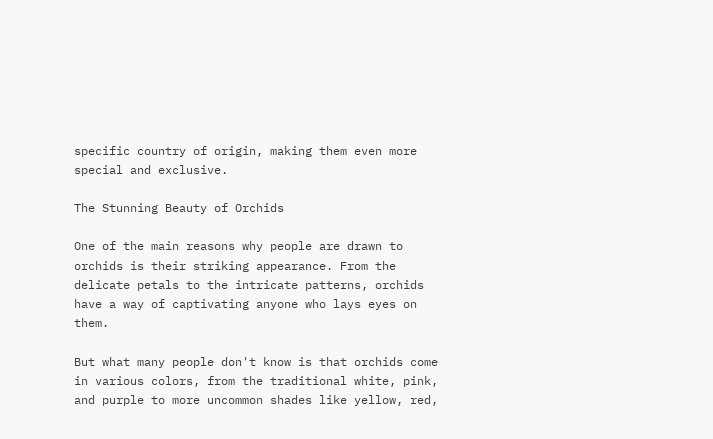specific country of origin, making them even more special and exclusive.

The Stunning Beauty of Orchids

One of the main reasons why people are drawn to orchids is their striking appearance. From the delicate petals to the intricate patterns, orchids have a way of captivating anyone who lays eyes on them.

But what many people don't know is that orchids come in various colors, from the traditional white, pink, and purple to more uncommon shades like yellow, red,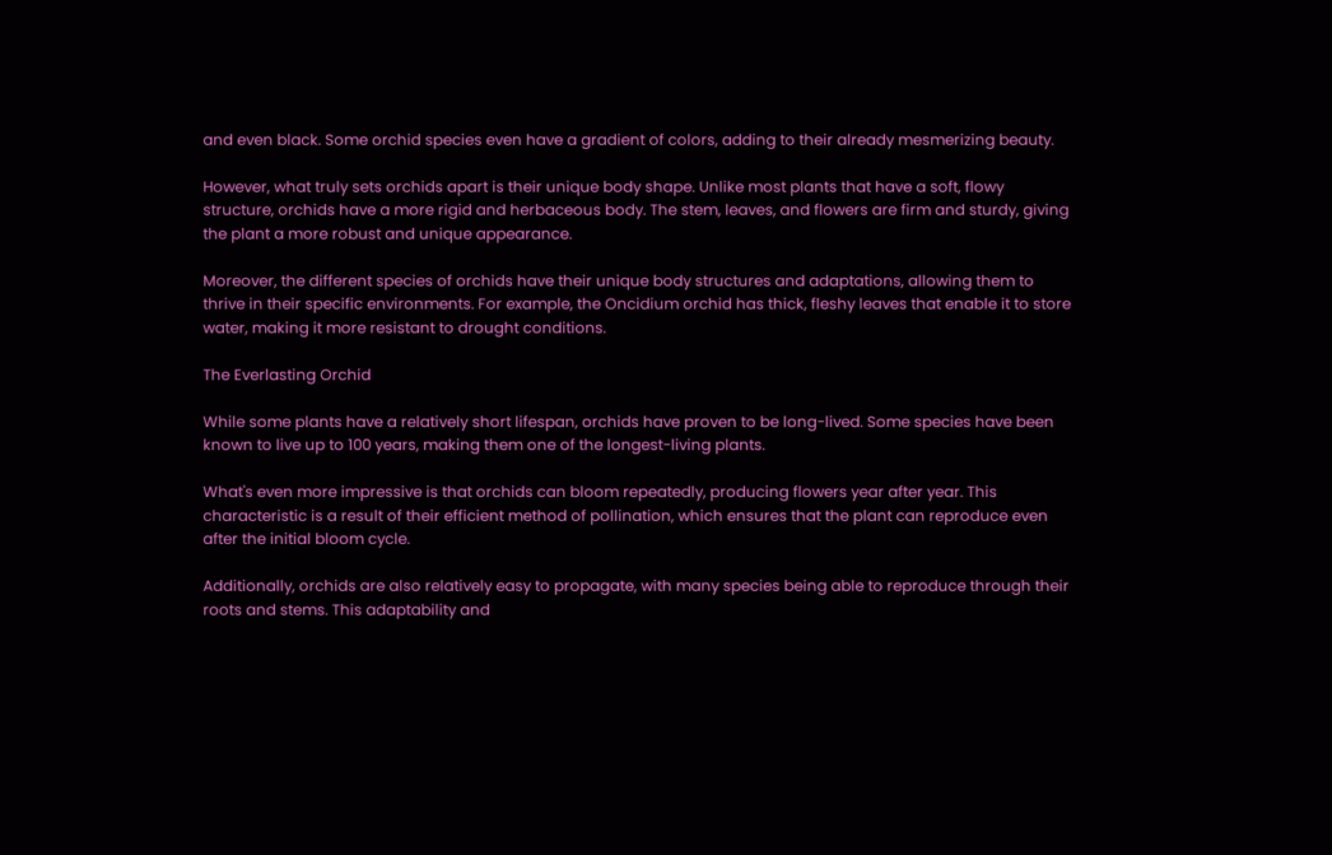and even black. Some orchid species even have a gradient of colors, adding to their already mesmerizing beauty.

However, what truly sets orchids apart is their unique body shape. Unlike most plants that have a soft, flowy structure, orchids have a more rigid and herbaceous body. The stem, leaves, and flowers are firm and sturdy, giving the plant a more robust and unique appearance.

Moreover, the different species of orchids have their unique body structures and adaptations, allowing them to thrive in their specific environments. For example, the Oncidium orchid has thick, fleshy leaves that enable it to store water, making it more resistant to drought conditions.

The Everlasting Orchid

While some plants have a relatively short lifespan, orchids have proven to be long-lived. Some species have been known to live up to 100 years, making them one of the longest-living plants.

What's even more impressive is that orchids can bloom repeatedly, producing flowers year after year. This characteristic is a result of their efficient method of pollination, which ensures that the plant can reproduce even after the initial bloom cycle.

Additionally, orchids are also relatively easy to propagate, with many species being able to reproduce through their roots and stems. This adaptability and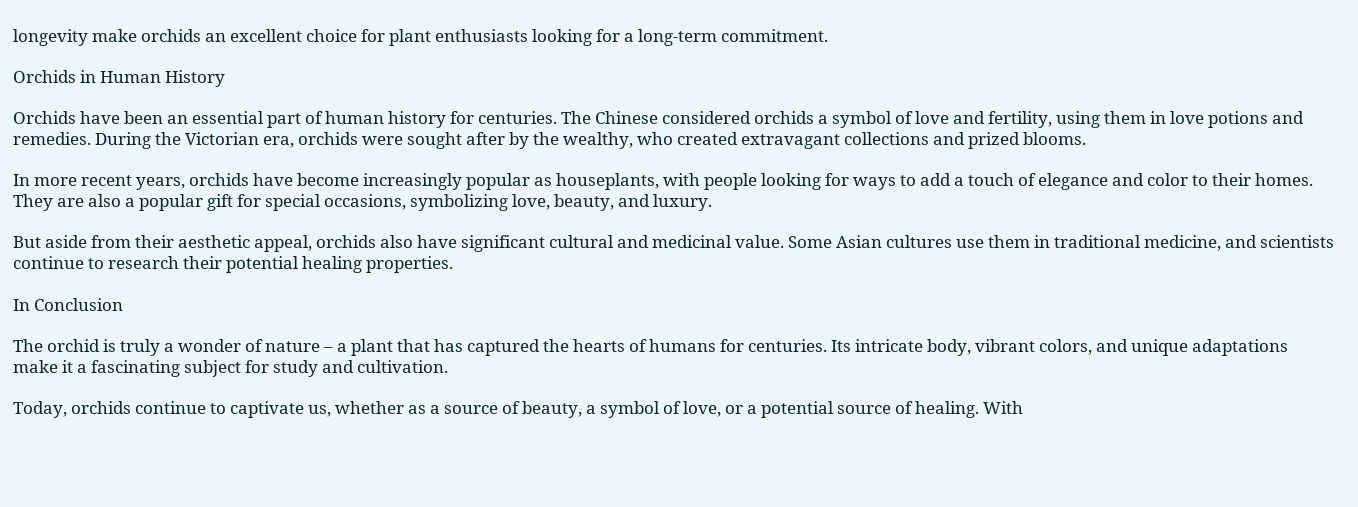longevity make orchids an excellent choice for plant enthusiasts looking for a long-term commitment.

Orchids in Human History

Orchids have been an essential part of human history for centuries. The Chinese considered orchids a symbol of love and fertility, using them in love potions and remedies. During the Victorian era, orchids were sought after by the wealthy, who created extravagant collections and prized blooms.

In more recent years, orchids have become increasingly popular as houseplants, with people looking for ways to add a touch of elegance and color to their homes. They are also a popular gift for special occasions, symbolizing love, beauty, and luxury.

But aside from their aesthetic appeal, orchids also have significant cultural and medicinal value. Some Asian cultures use them in traditional medicine, and scientists continue to research their potential healing properties.

In Conclusion

The orchid is truly a wonder of nature – a plant that has captured the hearts of humans for centuries. Its intricate body, vibrant colors, and unique adaptations make it a fascinating subject for study and cultivation.

Today, orchids continue to captivate us, whether as a source of beauty, a symbol of love, or a potential source of healing. With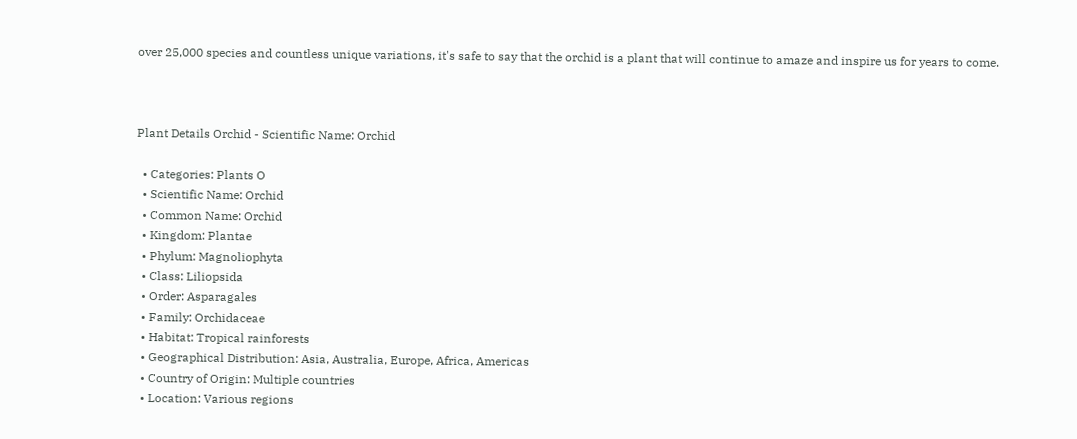over 25,000 species and countless unique variations, it's safe to say that the orchid is a plant that will continue to amaze and inspire us for years to come.



Plant Details Orchid - Scientific Name: Orchid

  • Categories: Plants O
  • Scientific Name: Orchid
  • Common Name: Orchid
  • Kingdom: Plantae
  • Phylum: Magnoliophyta
  • Class: Liliopsida
  • Order: Asparagales
  • Family: Orchidaceae
  • Habitat: Tropical rainforests
  • Geographical Distribution: Asia, Australia, Europe, Africa, Americas
  • Country of Origin: Multiple countries
  • Location: Various regions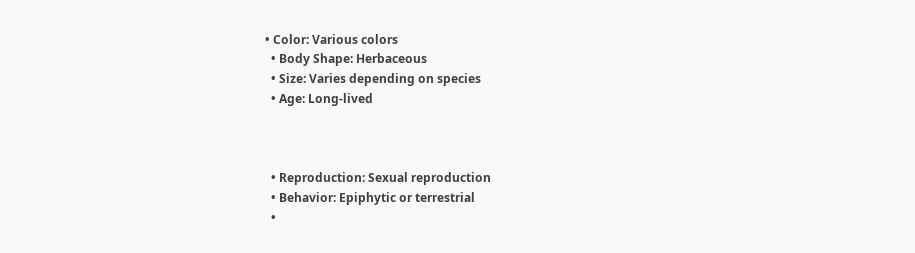• Color: Various colors
  • Body Shape: Herbaceous
  • Size: Varies depending on species
  • Age: Long-lived



  • Reproduction: Sexual reproduction
  • Behavior: Epiphytic or terrestrial
  •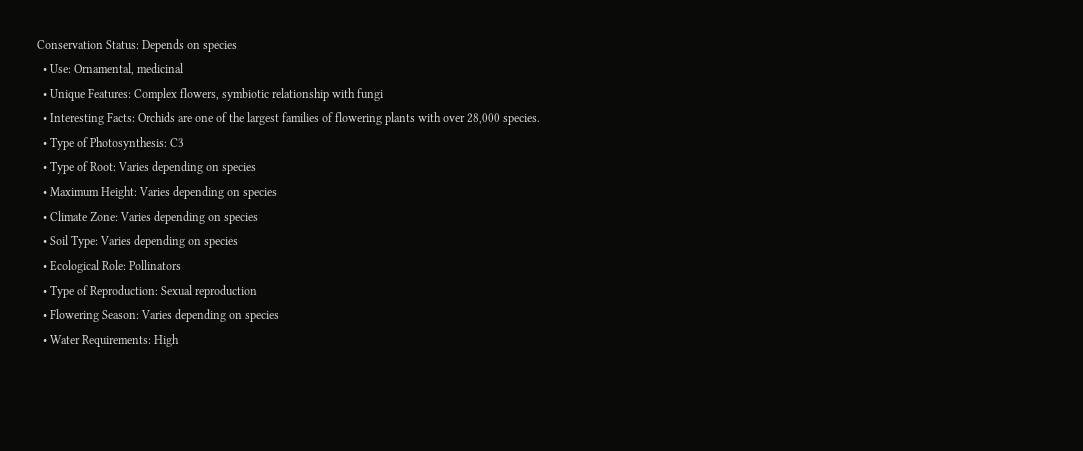Conservation Status: Depends on species
  • Use: Ornamental, medicinal
  • Unique Features: Complex flowers, symbiotic relationship with fungi
  • Interesting Facts: Orchids are one of the largest families of flowering plants with over 28,000 species.
  • Type of Photosynthesis: C3
  • Type of Root: Varies depending on species
  • Maximum Height: Varies depending on species
  • Climate Zone: Varies depending on species
  • Soil Type: Varies depending on species
  • Ecological Role: Pollinators
  • Type of Reproduction: Sexual reproduction
  • Flowering Season: Varies depending on species
  • Water Requirements: High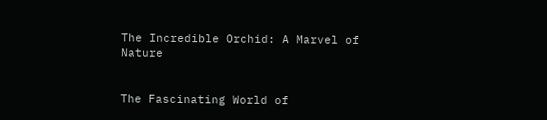The Incredible Orchid: A Marvel of Nature


The Fascinating World of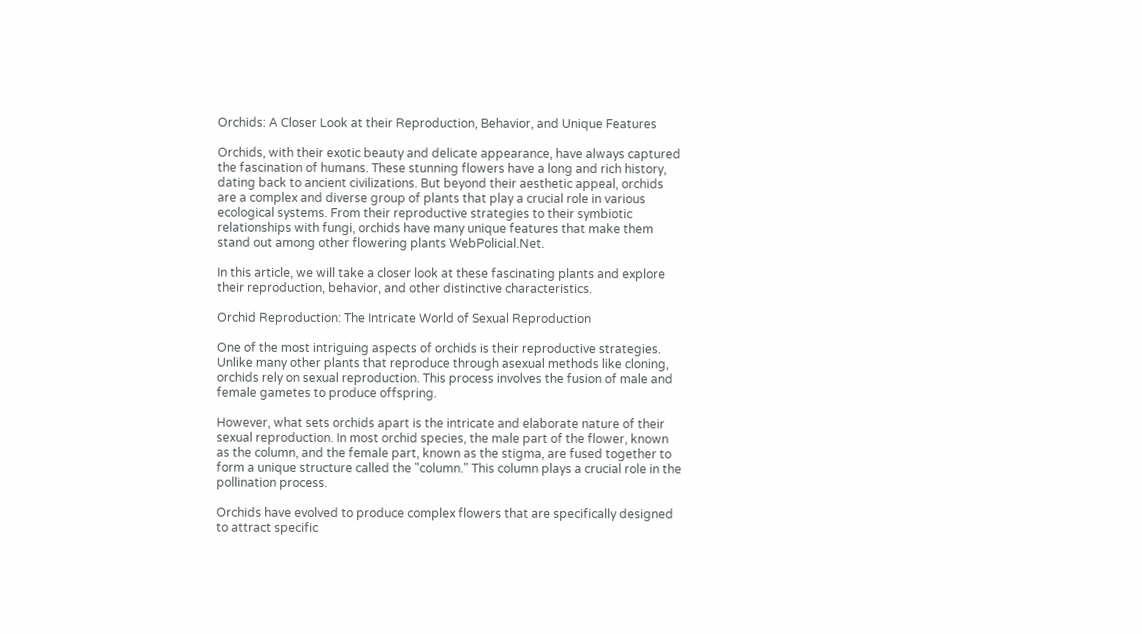Orchids: A Closer Look at their Reproduction, Behavior, and Unique Features

Orchids, with their exotic beauty and delicate appearance, have always captured the fascination of humans. These stunning flowers have a long and rich history, dating back to ancient civilizations. But beyond their aesthetic appeal, orchids are a complex and diverse group of plants that play a crucial role in various ecological systems. From their reproductive strategies to their symbiotic relationships with fungi, orchids have many unique features that make them stand out among other flowering plants WebPolicial.Net.

In this article, we will take a closer look at these fascinating plants and explore their reproduction, behavior, and other distinctive characteristics.

Orchid Reproduction: The Intricate World of Sexual Reproduction

One of the most intriguing aspects of orchids is their reproductive strategies. Unlike many other plants that reproduce through asexual methods like cloning, orchids rely on sexual reproduction. This process involves the fusion of male and female gametes to produce offspring.

However, what sets orchids apart is the intricate and elaborate nature of their sexual reproduction. In most orchid species, the male part of the flower, known as the column, and the female part, known as the stigma, are fused together to form a unique structure called the "column." This column plays a crucial role in the pollination process.

Orchids have evolved to produce complex flowers that are specifically designed to attract specific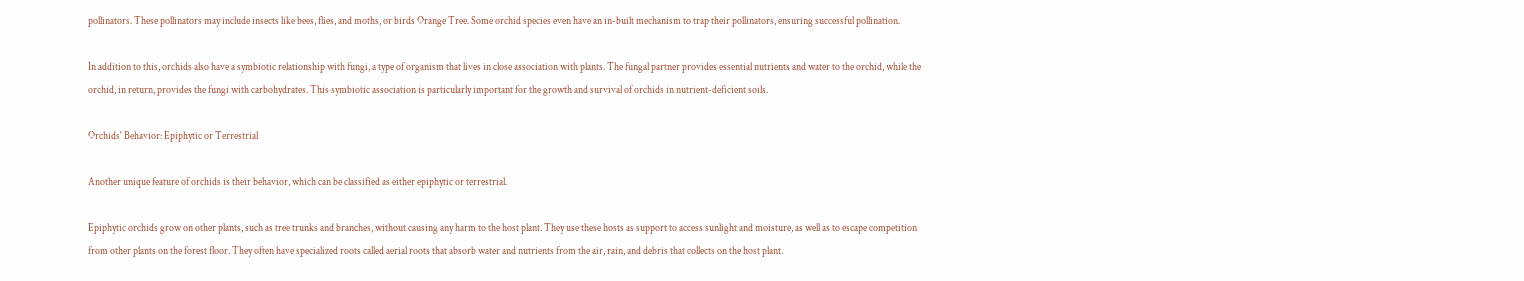pollinators. These pollinators may include insects like bees, flies, and moths, or birds Orange Tree. Some orchid species even have an in-built mechanism to trap their pollinators, ensuring successful pollination.

In addition to this, orchids also have a symbiotic relationship with fungi, a type of organism that lives in close association with plants. The fungal partner provides essential nutrients and water to the orchid, while the orchid, in return, provides the fungi with carbohydrates. This symbiotic association is particularly important for the growth and survival of orchids in nutrient-deficient soils.

Orchids' Behavior: Epiphytic or Terrestrial

Another unique feature of orchids is their behavior, which can be classified as either epiphytic or terrestrial.

Epiphytic orchids grow on other plants, such as tree trunks and branches, without causing any harm to the host plant. They use these hosts as support to access sunlight and moisture, as well as to escape competition from other plants on the forest floor. They often have specialized roots called aerial roots that absorb water and nutrients from the air, rain, and debris that collects on the host plant.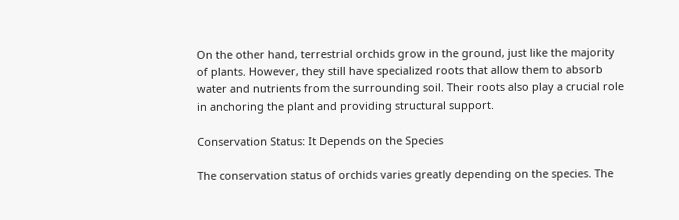On the other hand, terrestrial orchids grow in the ground, just like the majority of plants. However, they still have specialized roots that allow them to absorb water and nutrients from the surrounding soil. Their roots also play a crucial role in anchoring the plant and providing structural support.

Conservation Status: It Depends on the Species

The conservation status of orchids varies greatly depending on the species. The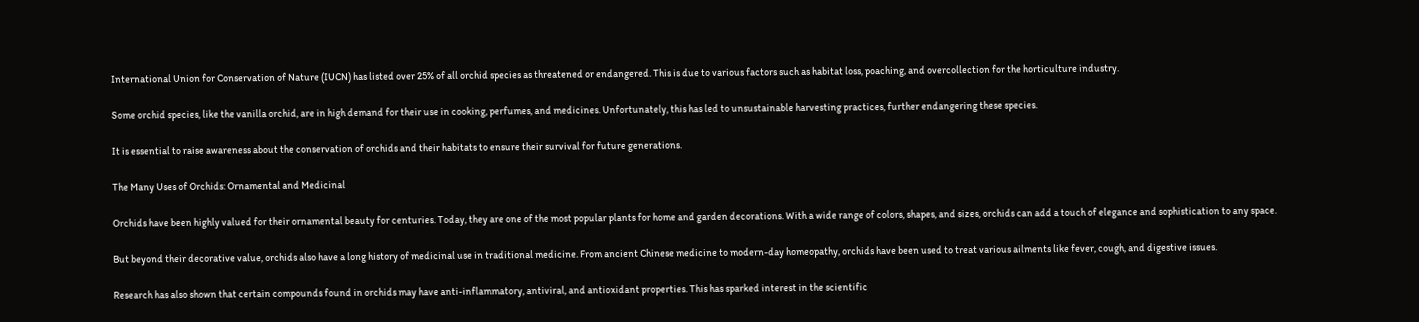International Union for Conservation of Nature (IUCN) has listed over 25% of all orchid species as threatened or endangered. This is due to various factors such as habitat loss, poaching, and overcollection for the horticulture industry.

Some orchid species, like the vanilla orchid, are in high demand for their use in cooking, perfumes, and medicines. Unfortunately, this has led to unsustainable harvesting practices, further endangering these species.

It is essential to raise awareness about the conservation of orchids and their habitats to ensure their survival for future generations.

The Many Uses of Orchids: Ornamental and Medicinal

Orchids have been highly valued for their ornamental beauty for centuries. Today, they are one of the most popular plants for home and garden decorations. With a wide range of colors, shapes, and sizes, orchids can add a touch of elegance and sophistication to any space.

But beyond their decorative value, orchids also have a long history of medicinal use in traditional medicine. From ancient Chinese medicine to modern-day homeopathy, orchids have been used to treat various ailments like fever, cough, and digestive issues.

Research has also shown that certain compounds found in orchids may have anti-inflammatory, antiviral, and antioxidant properties. This has sparked interest in the scientific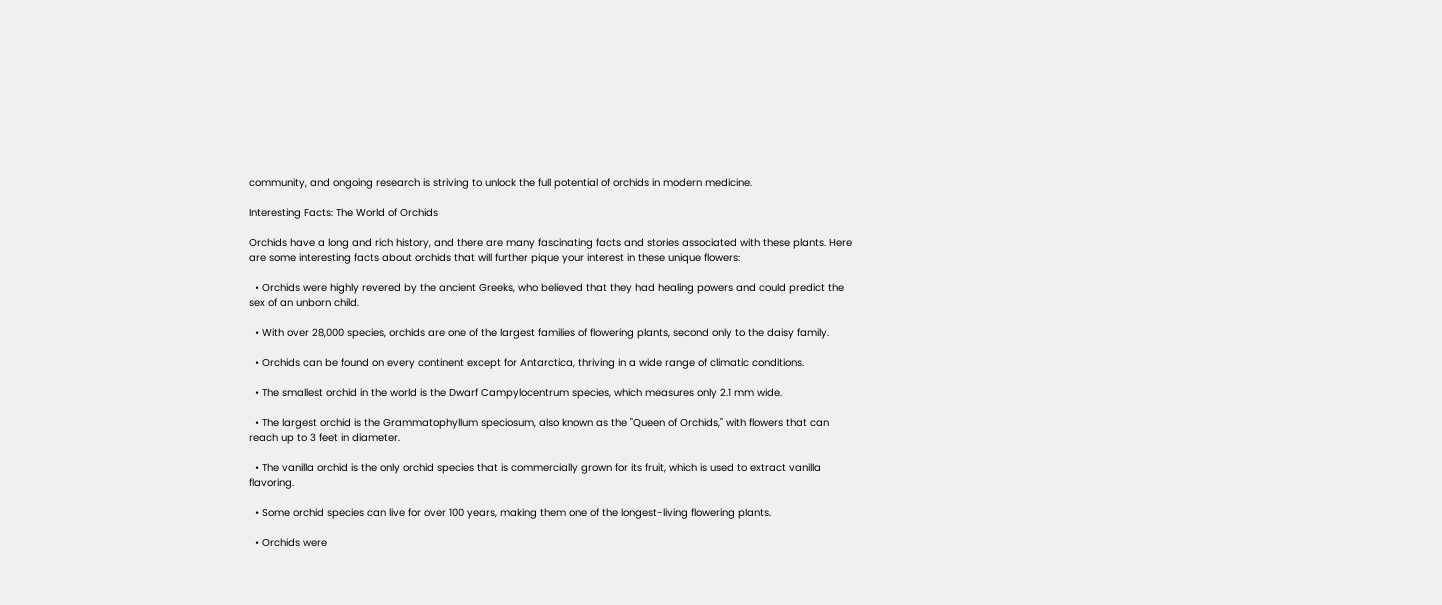community, and ongoing research is striving to unlock the full potential of orchids in modern medicine.

Interesting Facts: The World of Orchids

Orchids have a long and rich history, and there are many fascinating facts and stories associated with these plants. Here are some interesting facts about orchids that will further pique your interest in these unique flowers:

  • Orchids were highly revered by the ancient Greeks, who believed that they had healing powers and could predict the sex of an unborn child.

  • With over 28,000 species, orchids are one of the largest families of flowering plants, second only to the daisy family.

  • Orchids can be found on every continent except for Antarctica, thriving in a wide range of climatic conditions.

  • The smallest orchid in the world is the Dwarf Campylocentrum species, which measures only 2.1 mm wide.

  • The largest orchid is the Grammatophyllum speciosum, also known as the "Queen of Orchids," with flowers that can reach up to 3 feet in diameter.

  • The vanilla orchid is the only orchid species that is commercially grown for its fruit, which is used to extract vanilla flavoring.

  • Some orchid species can live for over 100 years, making them one of the longest-living flowering plants.

  • Orchids were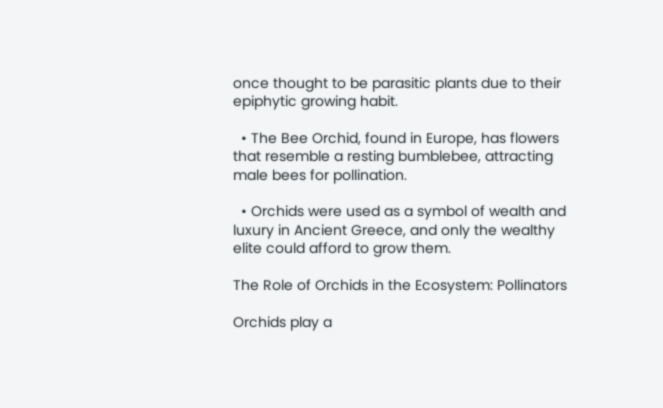once thought to be parasitic plants due to their epiphytic growing habit.

  • The Bee Orchid, found in Europe, has flowers that resemble a resting bumblebee, attracting male bees for pollination.

  • Orchids were used as a symbol of wealth and luxury in Ancient Greece, and only the wealthy elite could afford to grow them.

The Role of Orchids in the Ecosystem: Pollinators

Orchids play a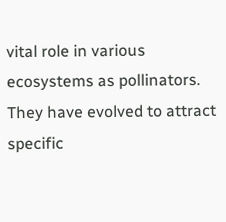vital role in various ecosystems as pollinators. They have evolved to attract specific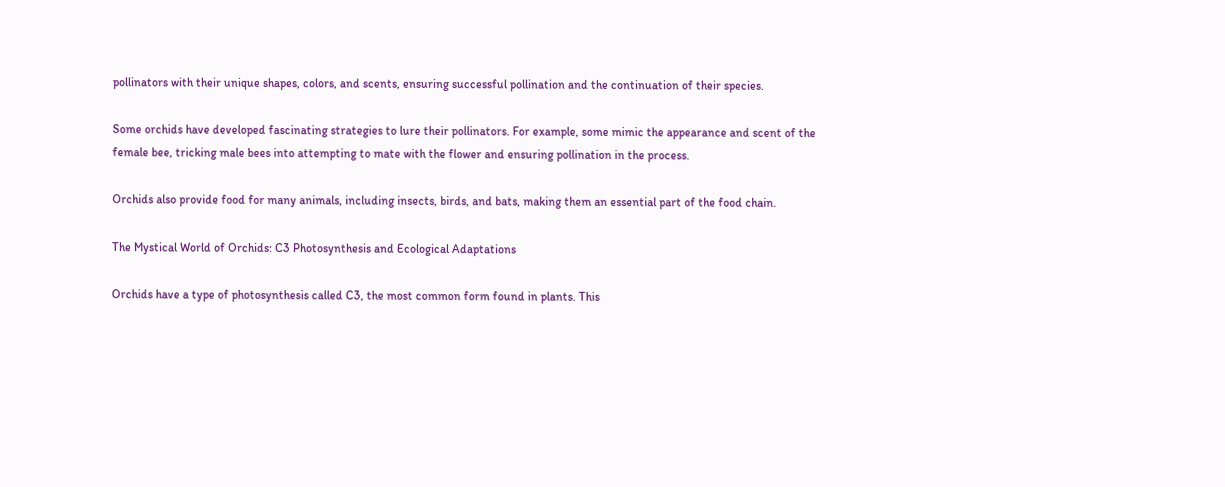pollinators with their unique shapes, colors, and scents, ensuring successful pollination and the continuation of their species.

Some orchids have developed fascinating strategies to lure their pollinators. For example, some mimic the appearance and scent of the female bee, tricking male bees into attempting to mate with the flower and ensuring pollination in the process.

Orchids also provide food for many animals, including insects, birds, and bats, making them an essential part of the food chain.

The Mystical World of Orchids: C3 Photosynthesis and Ecological Adaptations

Orchids have a type of photosynthesis called C3, the most common form found in plants. This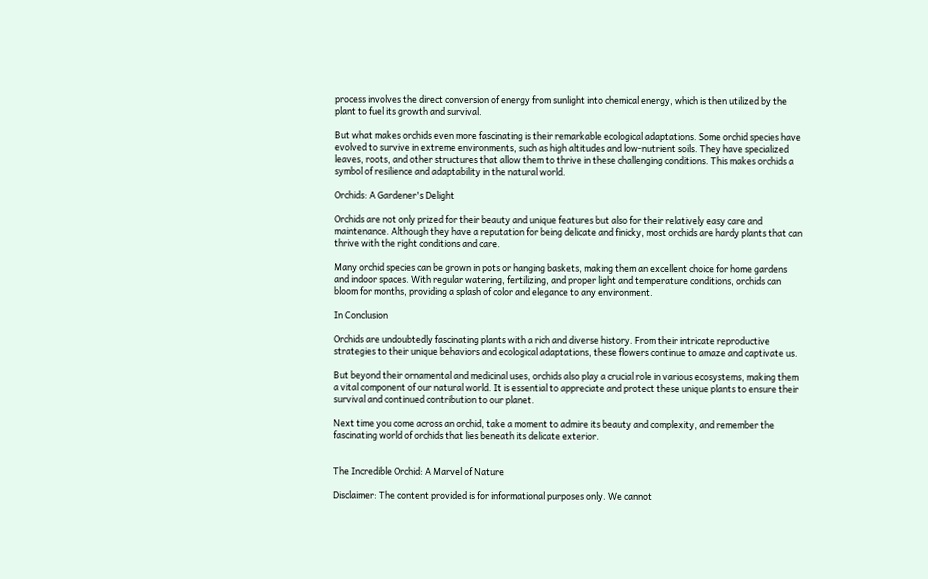process involves the direct conversion of energy from sunlight into chemical energy, which is then utilized by the plant to fuel its growth and survival.

But what makes orchids even more fascinating is their remarkable ecological adaptations. Some orchid species have evolved to survive in extreme environments, such as high altitudes and low-nutrient soils. They have specialized leaves, roots, and other structures that allow them to thrive in these challenging conditions. This makes orchids a symbol of resilience and adaptability in the natural world.

Orchids: A Gardener's Delight

Orchids are not only prized for their beauty and unique features but also for their relatively easy care and maintenance. Although they have a reputation for being delicate and finicky, most orchids are hardy plants that can thrive with the right conditions and care.

Many orchid species can be grown in pots or hanging baskets, making them an excellent choice for home gardens and indoor spaces. With regular watering, fertilizing, and proper light and temperature conditions, orchids can bloom for months, providing a splash of color and elegance to any environment.

In Conclusion

Orchids are undoubtedly fascinating plants with a rich and diverse history. From their intricate reproductive strategies to their unique behaviors and ecological adaptations, these flowers continue to amaze and captivate us.

But beyond their ornamental and medicinal uses, orchids also play a crucial role in various ecosystems, making them a vital component of our natural world. It is essential to appreciate and protect these unique plants to ensure their survival and continued contribution to our planet.

Next time you come across an orchid, take a moment to admire its beauty and complexity, and remember the fascinating world of orchids that lies beneath its delicate exterior.


The Incredible Orchid: A Marvel of Nature

Disclaimer: The content provided is for informational purposes only. We cannot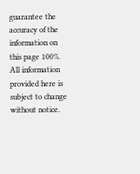guarantee the accuracy of the information on this page 100%. All information provided here is subject to change without notice.